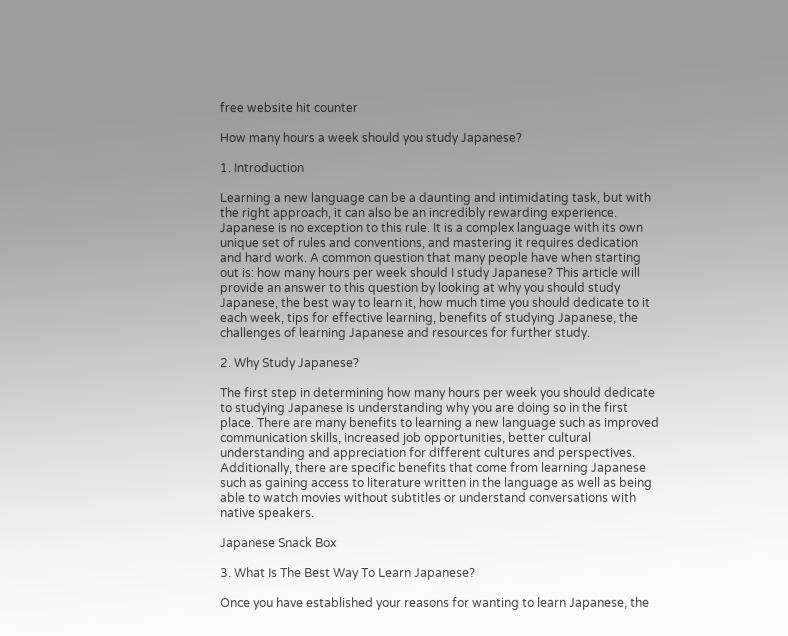free website hit counter

How many hours a week should you study Japanese?

1. Introduction

Learning a new language can be a daunting and intimidating task, but with the right approach, it can also be an incredibly rewarding experience. Japanese is no exception to this rule. It is a complex language with its own unique set of rules and conventions, and mastering it requires dedication and hard work. A common question that many people have when starting out is: how many hours per week should I study Japanese? This article will provide an answer to this question by looking at why you should study Japanese, the best way to learn it, how much time you should dedicate to it each week, tips for effective learning, benefits of studying Japanese, the challenges of learning Japanese and resources for further study.

2. Why Study Japanese?

The first step in determining how many hours per week you should dedicate to studying Japanese is understanding why you are doing so in the first place. There are many benefits to learning a new language such as improved communication skills, increased job opportunities, better cultural understanding and appreciation for different cultures and perspectives. Additionally, there are specific benefits that come from learning Japanese such as gaining access to literature written in the language as well as being able to watch movies without subtitles or understand conversations with native speakers.

Japanese Snack Box

3. What Is The Best Way To Learn Japanese?

Once you have established your reasons for wanting to learn Japanese, the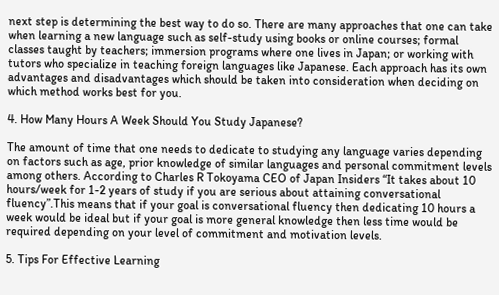next step is determining the best way to do so. There are many approaches that one can take when learning a new language such as self-study using books or online courses; formal classes taught by teachers; immersion programs where one lives in Japan; or working with tutors who specialize in teaching foreign languages like Japanese. Each approach has its own advantages and disadvantages which should be taken into consideration when deciding on which method works best for you.

4. How Many Hours A Week Should You Study Japanese?

The amount of time that one needs to dedicate to studying any language varies depending on factors such as age, prior knowledge of similar languages and personal commitment levels among others. According to Charles R Tokoyama CEO of Japan Insiders “It takes about 10 hours/week for 1-2 years of study if you are serious about attaining conversational fluency”.This means that if your goal is conversational fluency then dedicating 10 hours a week would be ideal but if your goal is more general knowledge then less time would be required depending on your level of commitment and motivation levels.

5. Tips For Effective Learning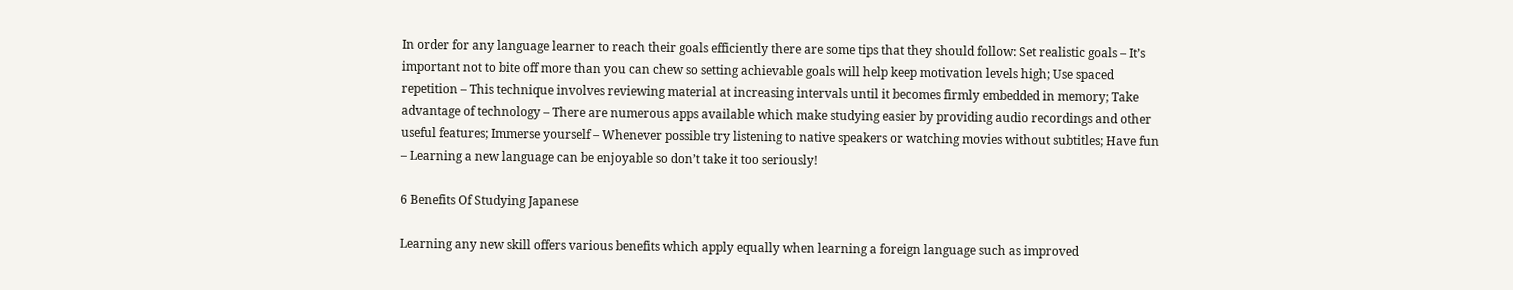In order for any language learner to reach their goals efficiently there are some tips that they should follow: Set realistic goals – It’s important not to bite off more than you can chew so setting achievable goals will help keep motivation levels high; Use spaced repetition – This technique involves reviewing material at increasing intervals until it becomes firmly embedded in memory; Take advantage of technology – There are numerous apps available which make studying easier by providing audio recordings and other useful features; Immerse yourself – Whenever possible try listening to native speakers or watching movies without subtitles; Have fun – Learning a new language can be enjoyable so don’t take it too seriously!

6 Benefits Of Studying Japanese

Learning any new skill offers various benefits which apply equally when learning a foreign language such as improved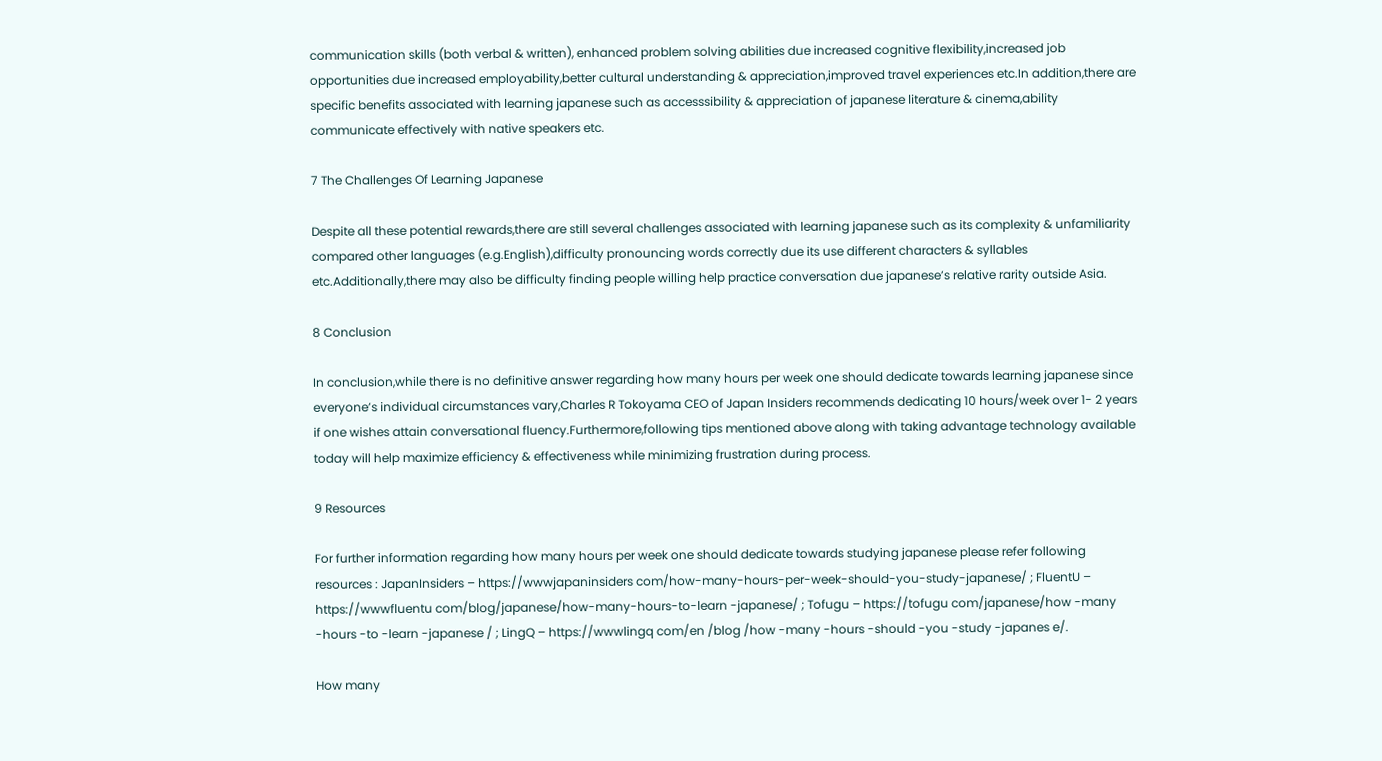communication skills (both verbal & written), enhanced problem solving abilities due increased cognitive flexibility,increased job opportunities due increased employability,better cultural understanding & appreciation,improved travel experiences etc.In addition,there are specific benefits associated with learning japanese such as accesssibility & appreciation of japanese literature & cinema,ability communicate effectively with native speakers etc.

7 The Challenges Of Learning Japanese

Despite all these potential rewards,there are still several challenges associated with learning japanese such as its complexity & unfamiliarity compared other languages (e.g.English),difficulty pronouncing words correctly due its use different characters & syllables etc.Additionally,there may also be difficulty finding people willing help practice conversation due japanese’s relative rarity outside Asia.

8 Conclusion

In conclusion,while there is no definitive answer regarding how many hours per week one should dedicate towards learning japanese since everyone’s individual circumstances vary,Charles R Tokoyama CEO of Japan Insiders recommends dedicating 10 hours/week over 1- 2 years if one wishes attain conversational fluency.Furthermore,following tips mentioned above along with taking advantage technology available today will help maximize efficiency & effectiveness while minimizing frustration during process.

9 Resources

For further information regarding how many hours per week one should dedicate towards studying japanese please refer following resources : JapanInsiders – https://wwwjapaninsiders com/how-many-hours-per-week-should-you-study-japanese/ ; FluentU – https://wwwfluentu com/blog/japanese/how-many-hours-to-learn -japanese/ ; Tofugu – https://tofugu com/japanese/how -many -hours -to -learn -japanese / ; LingQ – https://wwwlingq com/en /blog /how -many -hours -should -you -study -japanes e/.

How many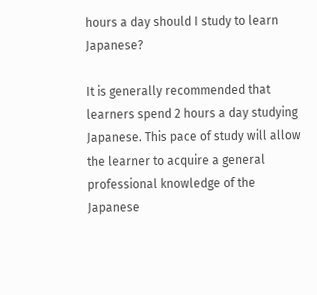hours a day should I study to learn Japanese?

It is generally recommended that learners spend 2 hours a day studying Japanese. This pace of study will allow the learner to acquire a general professional knowledge of the Japanese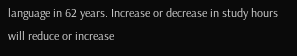language in 62 years. Increase or decrease in study hours will reduce or increase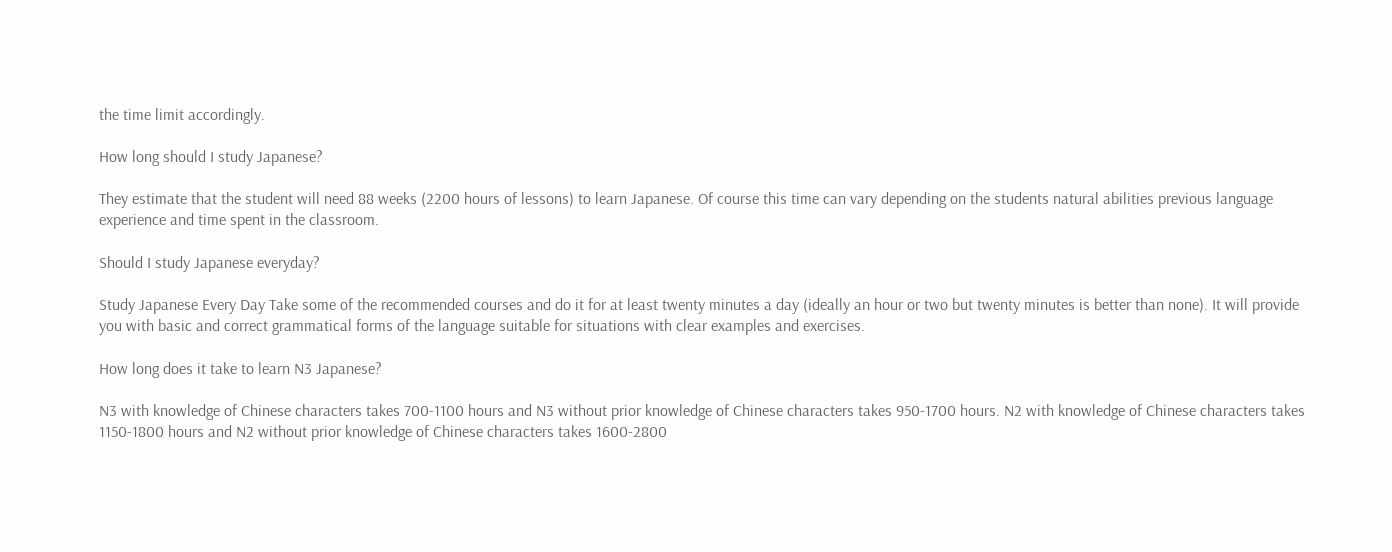the time limit accordingly.

How long should I study Japanese?

They estimate that the student will need 88 weeks (2200 hours of lessons) to learn Japanese. Of course this time can vary depending on the students natural abilities previous language experience and time spent in the classroom.

Should I study Japanese everyday?

Study Japanese Every Day Take some of the recommended courses and do it for at least twenty minutes a day (ideally an hour or two but twenty minutes is better than none). It will provide you with basic and correct grammatical forms of the language suitable for situations with clear examples and exercises.

How long does it take to learn N3 Japanese?

N3 with knowledge of Chinese characters takes 700-1100 hours and N3 without prior knowledge of Chinese characters takes 950-1700 hours. N2 with knowledge of Chinese characters takes 1150-1800 hours and N2 without prior knowledge of Chinese characters takes 1600-2800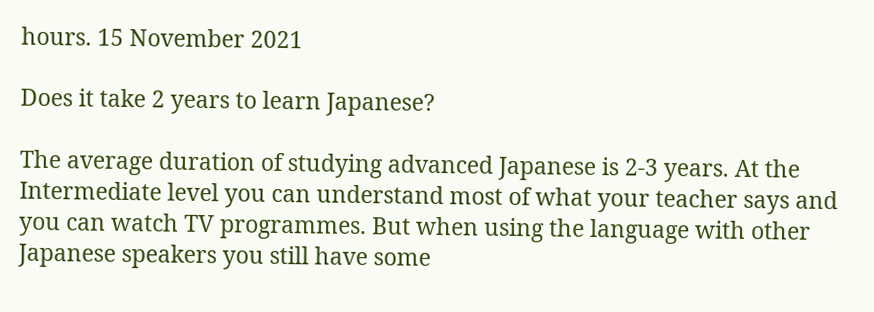hours. 15 November 2021

Does it take 2 years to learn Japanese?

The average duration of studying advanced Japanese is 2-3 years. At the Intermediate level you can understand most of what your teacher says and you can watch TV programmes. But when using the language with other Japanese speakers you still have some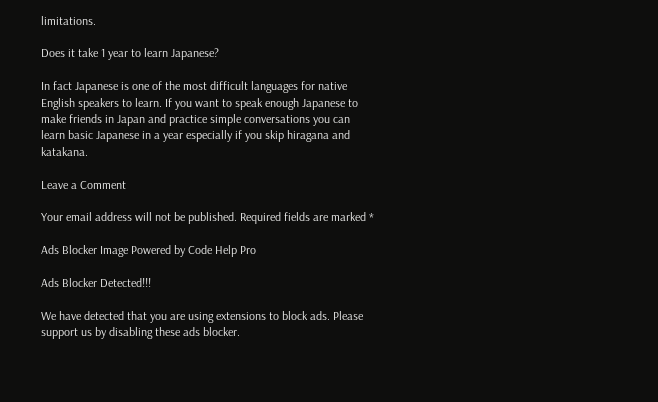limitations.

Does it take 1 year to learn Japanese?

In fact Japanese is one of the most difficult languages for native English speakers to learn. If you want to speak enough Japanese to make friends in Japan and practice simple conversations you can learn basic Japanese in a year especially if you skip hiragana and katakana.

Leave a Comment

Your email address will not be published. Required fields are marked *

Ads Blocker Image Powered by Code Help Pro

Ads Blocker Detected!!!

We have detected that you are using extensions to block ads. Please support us by disabling these ads blocker.